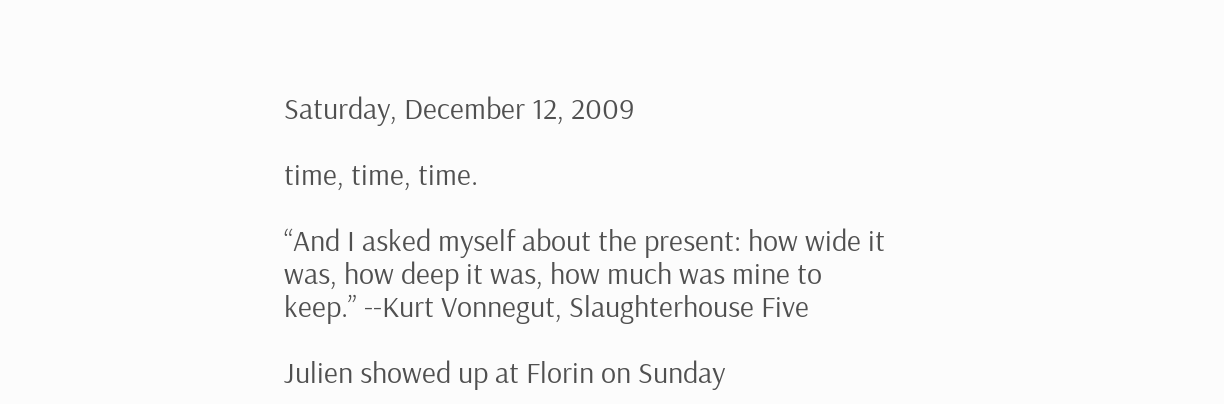Saturday, December 12, 2009

time, time, time.

“And I asked myself about the present: how wide it was, how deep it was, how much was mine to keep.” --Kurt Vonnegut, Slaughterhouse Five

Julien showed up at Florin on Sunday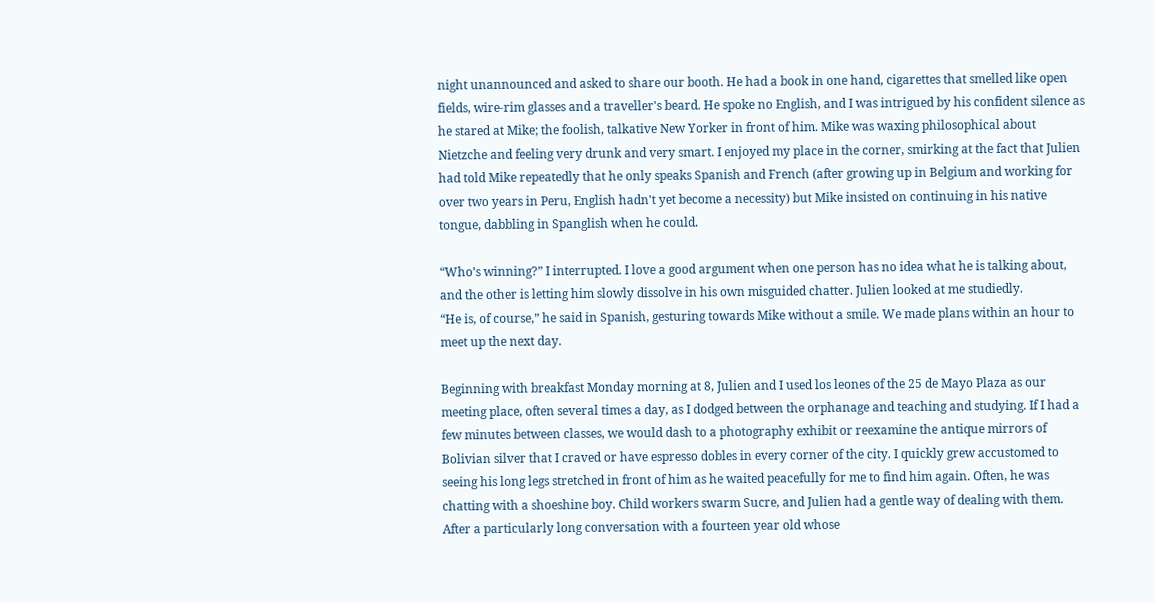night unannounced and asked to share our booth. He had a book in one hand, cigarettes that smelled like open fields, wire-rim glasses and a traveller's beard. He spoke no English, and I was intrigued by his confident silence as he stared at Mike; the foolish, talkative New Yorker in front of him. Mike was waxing philosophical about Nietzche and feeling very drunk and very smart. I enjoyed my place in the corner, smirking at the fact that Julien had told Mike repeatedly that he only speaks Spanish and French (after growing up in Belgium and working for over two years in Peru, English hadn't yet become a necessity) but Mike insisted on continuing in his native tongue, dabbling in Spanglish when he could.

“Who’s winning?” I interrupted. I love a good argument when one person has no idea what he is talking about, and the other is letting him slowly dissolve in his own misguided chatter. Julien looked at me studiedly.
“He is, of course,” he said in Spanish, gesturing towards Mike without a smile. We made plans within an hour to meet up the next day.

Beginning with breakfast Monday morning at 8, Julien and I used los leones of the 25 de Mayo Plaza as our meeting place, often several times a day, as I dodged between the orphanage and teaching and studying. If I had a few minutes between classes, we would dash to a photography exhibit or reexamine the antique mirrors of Bolivian silver that I craved or have espresso dobles in every corner of the city. I quickly grew accustomed to seeing his long legs stretched in front of him as he waited peacefully for me to find him again. Often, he was chatting with a shoeshine boy. Child workers swarm Sucre, and Julien had a gentle way of dealing with them. After a particularly long conversation with a fourteen year old whose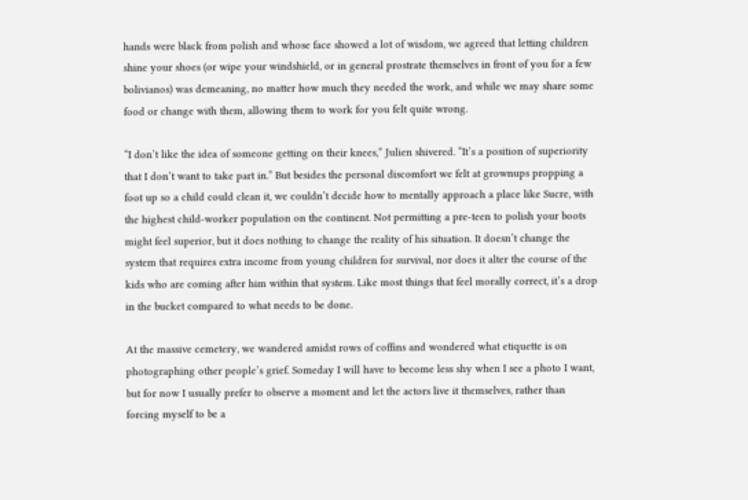hands were black from polish and whose face showed a lot of wisdom, we agreed that letting children shine your shoes (or wipe your windshield, or in general prostrate themselves in front of you for a few bolivianos) was demeaning, no matter how much they needed the work, and while we may share some food or change with them, allowing them to work for you felt quite wrong.

“I don’t like the idea of someone getting on their knees,” Julien shivered. “It’s a position of superiority that I don’t want to take part in.” But besides the personal discomfort we felt at grownups propping a foot up so a child could clean it, we couldn’t decide how to mentally approach a place like Sucre, with the highest child-worker population on the continent. Not permitting a pre-teen to polish your boots might feel superior, but it does nothing to change the reality of his situation. It doesn’t change the system that requires extra income from young children for survival, nor does it alter the course of the kids who are coming after him within that system. Like most things that feel morally correct, it’s a drop in the bucket compared to what needs to be done.

At the massive cemetery, we wandered amidst rows of coffins and wondered what etiquette is on photographing other people’s grief. Someday I will have to become less shy when I see a photo I want, but for now I usually prefer to observe a moment and let the actors live it themselves, rather than forcing myself to be a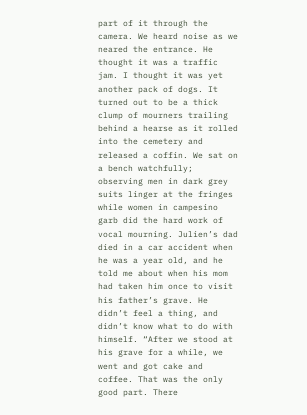part of it through the camera. We heard noise as we neared the entrance. He thought it was a traffic jam. I thought it was yet another pack of dogs. It turned out to be a thick clump of mourners trailing behind a hearse as it rolled into the cemetery and released a coffin. We sat on a bench watchfully; observing men in dark grey suits linger at the fringes while women in campesino garb did the hard work of vocal mourning. Julien’s dad died in a car accident when he was a year old, and he told me about when his mom had taken him once to visit his father’s grave. He didn’t feel a thing, and didn’t know what to do with himself. “After we stood at his grave for a while, we went and got cake and coffee. That was the only good part. There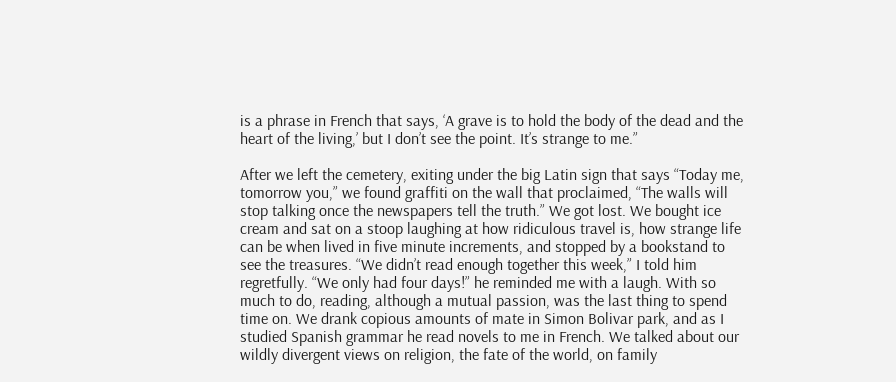is a phrase in French that says, ‘A grave is to hold the body of the dead and the heart of the living,’ but I don’t see the point. It’s strange to me.”

After we left the cemetery, exiting under the big Latin sign that says “Today me, tomorrow you,” we found graffiti on the wall that proclaimed, “The walls will stop talking once the newspapers tell the truth.” We got lost. We bought ice cream and sat on a stoop laughing at how ridiculous travel is, how strange life can be when lived in five minute increments, and stopped by a bookstand to see the treasures. “We didn’t read enough together this week,” I told him regretfully. “We only had four days!” he reminded me with a laugh. With so much to do, reading, although a mutual passion, was the last thing to spend time on. We drank copious amounts of mate in Simon Bolivar park, and as I studied Spanish grammar he read novels to me in French. We talked about our wildly divergent views on religion, the fate of the world, on family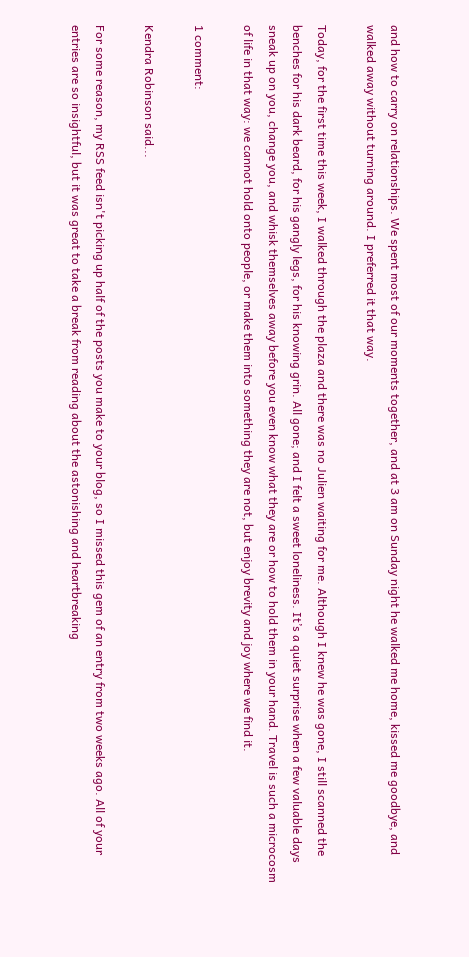and how to carry on relationships. We spent most of our moments together, and at 3 am on Sunday night he walked me home, kissed me goodbye, and walked away without turning around. I preferred it that way.

Today, for the first time this week, I walked through the plaza and there was no Julien waiting for me. Although I knew he was gone, I still scanned the benches for his dark beard, for his gangly legs, for his knowing grin. All gone; and I felt a sweet loneliness. It’s a quiet surprise when a few valuable days sneak up on you, change you, and whisk themselves away before you even know what they are or how to hold them in your hand. Travel is such a microcosm of life in that way: we cannot hold onto people, or make them into something they are not, but enjoy brevity and joy where we find it.

1 comment:

Kendra Robinson said...

For some reason, my RSS feed isn't picking up half of the posts you make to your blog, so I missed this gem of an entry from two weeks ago. All of your entries are so insightful, but it was great to take a break from reading about the astonishing and heartbreaking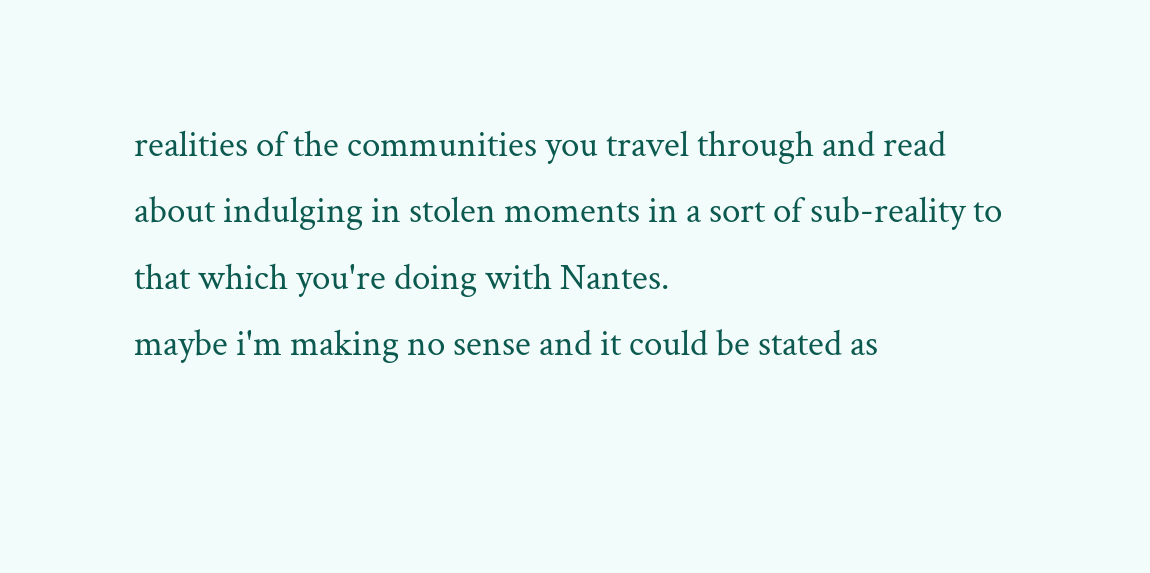realities of the communities you travel through and read about indulging in stolen moments in a sort of sub-reality to that which you're doing with Nantes.
maybe i'm making no sense and it could be stated as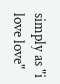simply as "i love love"